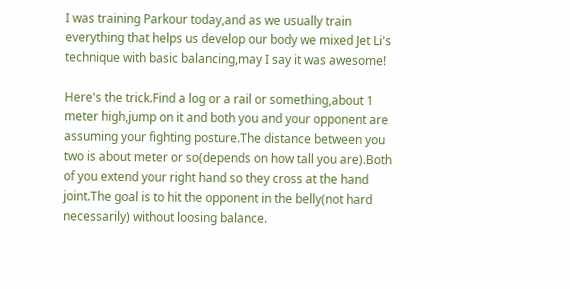I was training Parkour today,and as we usually train everything that helps us develop our body we mixed Jet Li's technique with basic balancing,may I say it was awesome!

Here's the trick.Find a log or a rail or something,about 1 meter high,jump on it and both you and your opponent are assuming your fighting posture.The distance between you two is about meter or so(depends on how tall you are).Both of you extend your right hand so they cross at the hand joint.The goal is to hit the opponent in the belly(not hard necessarily) without loosing balance.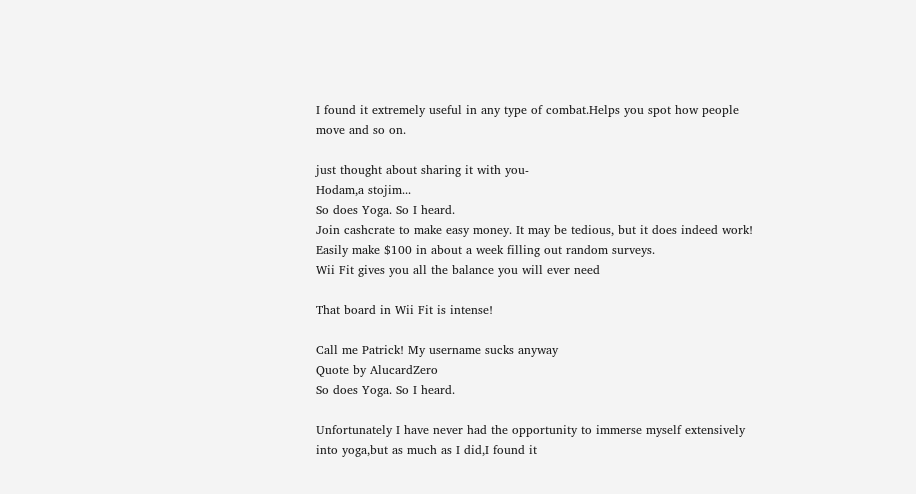I found it extremely useful in any type of combat.Helps you spot how people move and so on.

just thought about sharing it with you-
Hodam,a stojim...
So does Yoga. So I heard.
Join cashcrate to make easy money. It may be tedious, but it does indeed work! Easily make $100 in about a week filling out random surveys.
Wii Fit gives you all the balance you will ever need

That board in Wii Fit is intense!

Call me Patrick! My username sucks anyway
Quote by AlucardZero
So does Yoga. So I heard.

Unfortunately I have never had the opportunity to immerse myself extensively into yoga,but as much as I did,I found it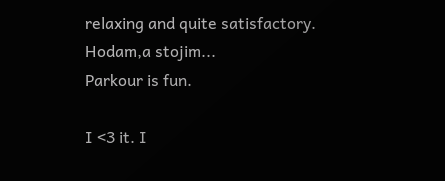relaxing and quite satisfactory.
Hodam,a stojim...
Parkour is fun.

I <3 it. I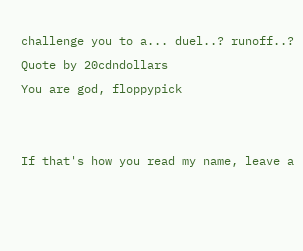challenge you to a... duel..? runoff..?
Quote by 20cdndollars
You are god, floppypick


If that's how you read my name, leave a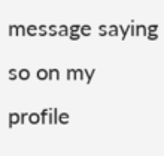message saying so on my profile